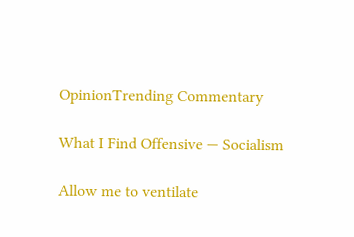OpinionTrending Commentary

What I Find Offensive — Socialism

Allow me to ventilate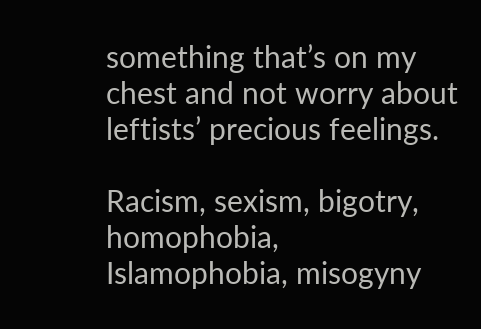something that’s on my chest and not worry about leftists’ precious feelings.

Racism, sexism, bigotry, homophobia, Islamophobia, misogyny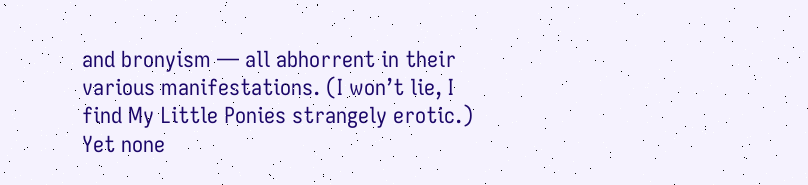and bronyism — all abhorrent in their various manifestations. (I won’t lie, I find My Little Ponies strangely erotic.) Yet none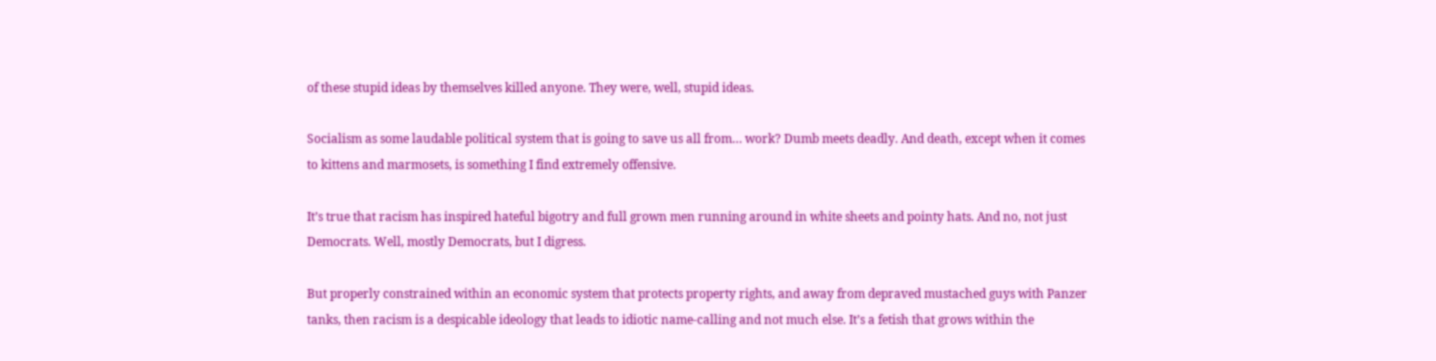of these stupid ideas by themselves killed anyone. They were, well, stupid ideas.

Socialism as some laudable political system that is going to save us all from… work? Dumb meets deadly. And death, except when it comes to kittens and marmosets, is something I find extremely offensive.

It’s true that racism has inspired hateful bigotry and full grown men running around in white sheets and pointy hats. And no, not just Democrats. Well, mostly Democrats, but I digress.

But properly constrained within an economic system that protects property rights, and away from depraved mustached guys with Panzer tanks, then racism is a despicable ideology that leads to idiotic name-calling and not much else. It’s a fetish that grows within the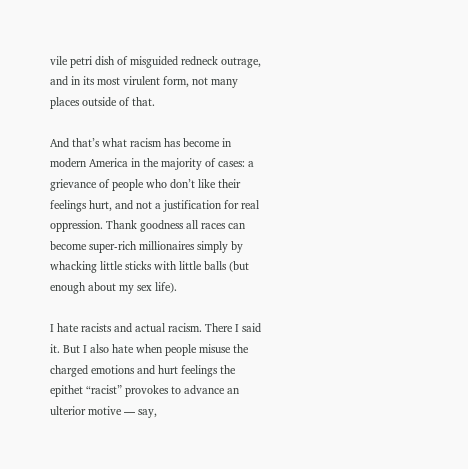vile petri dish of misguided redneck outrage, and in its most virulent form, not many places outside of that.

And that’s what racism has become in modern America in the majority of cases: a grievance of people who don’t like their feelings hurt, and not a justification for real oppression. Thank goodness all races can become super-rich millionaires simply by whacking little sticks with little balls (but enough about my sex life).

I hate racists and actual racism. There I said it. But I also hate when people misuse the charged emotions and hurt feelings the epithet “racist” provokes to advance an ulterior motive — say,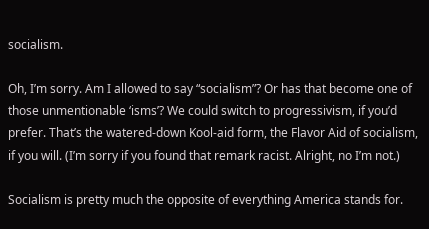socialism.

Oh, I’m sorry. Am I allowed to say “socialism”? Or has that become one of those unmentionable ‘isms’? We could switch to progressivism, if you’d prefer. That’s the watered-down Kool-aid form, the Flavor Aid of socialism, if you will. (I’m sorry if you found that remark racist. Alright, no I’m not.)

Socialism is pretty much the opposite of everything America stands for.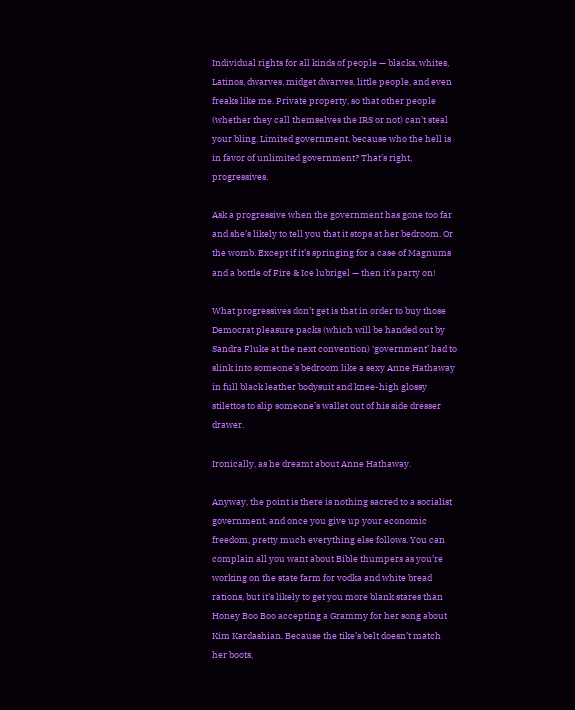Individual rights for all kinds of people — blacks, whites, Latinos, dwarves, midget dwarves, little people, and even freaks like me. Private property, so that other people (whether they call themselves the IRS or not) can’t steal your bling. Limited government, because who the hell is in favor of unlimited government? That’s right, progressives.

Ask a progressive when the government has gone too far and she’s likely to tell you that it stops at her bedroom. Or the womb. Except if it’s springing for a case of Magnums and a bottle of Fire & Ice lubrigel — then it’s party on!

What progressives don’t get is that in order to buy those Democrat pleasure packs (which will be handed out by Sandra Fluke at the next convention) ‘government’ had to slink into someone’s bedroom like a sexy Anne Hathaway in full black leather bodysuit and knee-high glossy stilettos to slip someone’s wallet out of his side dresser drawer.

Ironically, as he dreamt about Anne Hathaway.

Anyway, the point is there is nothing sacred to a socialist government, and once you give up your economic freedom, pretty much everything else follows. You can complain all you want about Bible thumpers as you’re working on the state farm for vodka and white bread rations, but it’s likely to get you more blank stares than Honey Boo Boo accepting a Grammy for her song about Kim Kardashian. Because the tike’s belt doesn’t match her boots,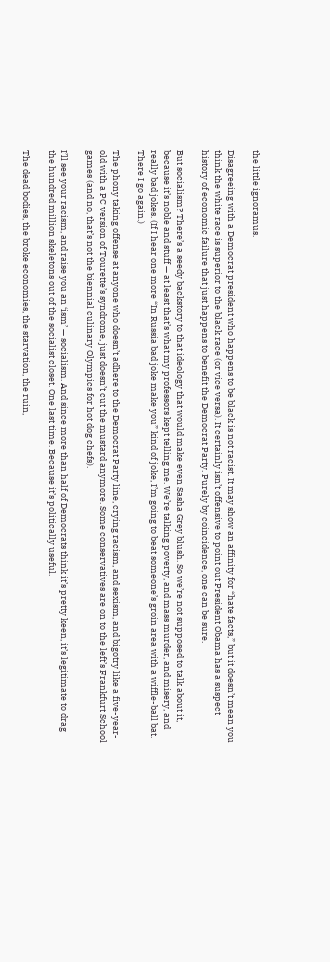the little ignoramus.

Disagreeing with a Democrat president who happens to be black is not racist. It may show an affinity for “hate facts,” but it doesn’t mean you think the white race is superior to the black race (or vice versa). It certainly isn’t offensive to point out President Obama has a suspect history of economic failure that just happens to benefit the Democrat Party. Purely by coincidence, one can be sure.

But socialism? There’s a seedy backstory to that ideology that would make even Sasha Grey blush. So we’re not supposed to talk about it, because it’s noble and stuff — at least that’s what my professors kept telling me. We’re talking poverty, and mass murder, and misery, and really bad jokes. (If I hear one more “In Russia bad joke make you” kind of joke, I’m going to beat someone’s groin area with a wiffle-ball bat. There I go again.)

The phony taking offense at anyone who doesn’t adhere to the Democrat Party line, crying racism, and sexism, and bigotry like a five-year-old with a PC version of Tourette’s syndrome, just doesn’t cut the mustard anymore. Some conservatives are on to the left’s Frankfurt School games (and no, that’s not the biennial culinary Olympics for hot dog chefs).

I’ll see your racism, and raise you an ‘ism’ — socialism. And since more than half of Democrats think it’s pretty keen, it’s legitimate to drag the hundred million skeletons out of the socialist closet. One last time. Because it’s politically useful.

The dead bodies, the broke economies, the starvation, the ruin,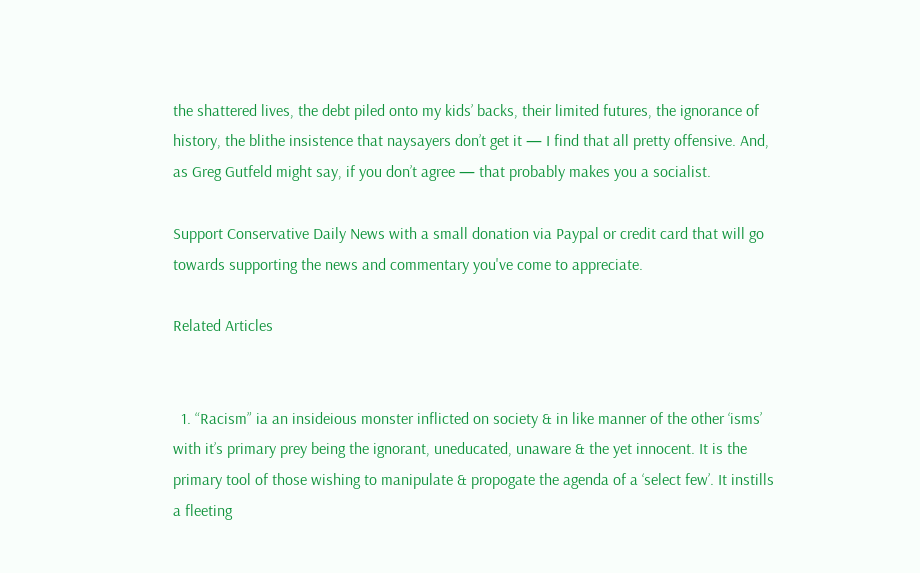the shattered lives, the debt piled onto my kids’ backs, their limited futures, the ignorance of history, the blithe insistence that naysayers don’t get it — I find that all pretty offensive. And, as Greg Gutfeld might say, if you don’t agree — that probably makes you a socialist.

Support Conservative Daily News with a small donation via Paypal or credit card that will go towards supporting the news and commentary you've come to appreciate.

Related Articles


  1. “Racism” ia an insideious monster inflicted on society & in like manner of the other ‘isms’ with it’s primary prey being the ignorant, uneducated, unaware & the yet innocent. It is the primary tool of those wishing to manipulate & propogate the agenda of a ‘select few’. It instills a fleeting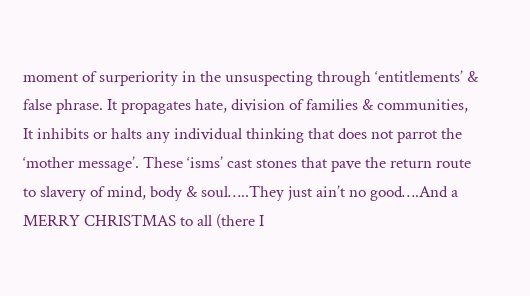moment of surperiority in the unsuspecting through ‘entitlements’ & false phrase. It propagates hate, division of families & communities, It inhibits or halts any individual thinking that does not parrot the ‘mother message’. These ‘isms’ cast stones that pave the return route to slavery of mind, body & soul…..They just ain’t no good….And a MERRY CHRISTMAS to all (there I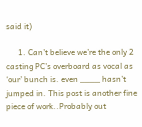said it)

      1. Can’t believe we’re the only 2 casting PC’s overboard as vocal as ‘our’ bunch is. even ____ hasn’t jumped in. This post is another fine piece of work..Probably out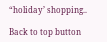“holiday’ shopping..

Back to top button